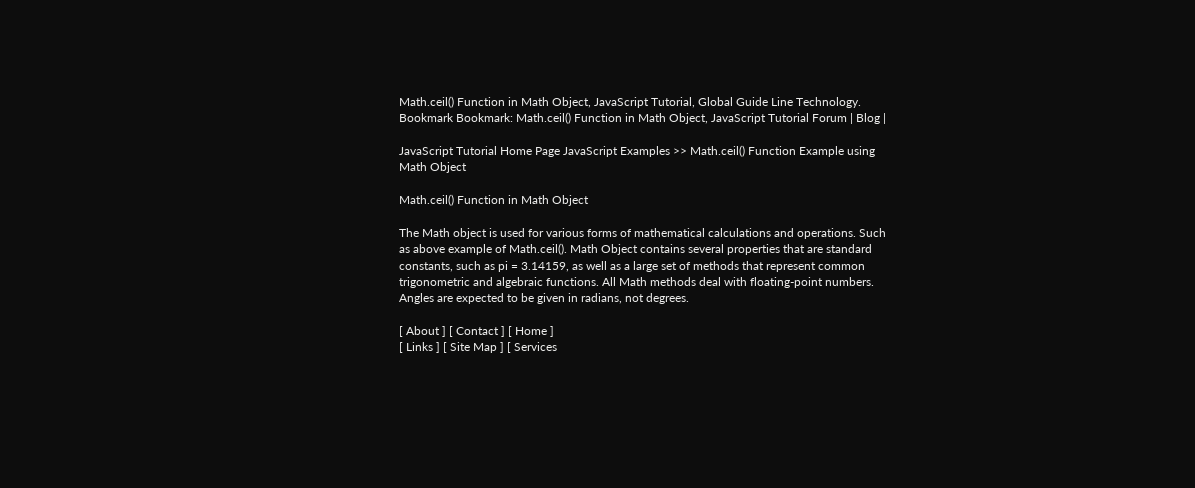Math.ceil() Function in Math Object, JavaScript Tutorial, Global Guide Line Technology.
Bookmark Bookmark: Math.ceil() Function in Math Object, JavaScript Tutorial Forum | Blog |

JavaScript Tutorial Home Page JavaScript Examples >> Math.ceil() Function Example using Math Object

Math.ceil() Function in Math Object

The Math object is used for various forms of mathematical calculations and operations. Such as above example of Math.ceil(). Math Object contains several properties that are standard constants, such as pi = 3.14159, as well as a large set of methods that represent common trigonometric and algebraic functions. All Math methods deal with floating-point numbers. Angles are expected to be given in radians, not degrees.

[ About ] [ Contact ] [ Home ]
[ Links ] [ Site Map ] [ Services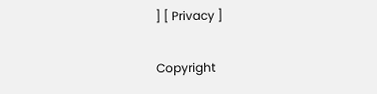] [ Privacy ]

Copyright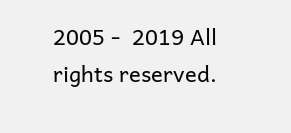2005 -  2019 All rights reserved.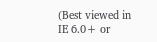(Best viewed in IE 6.0+ or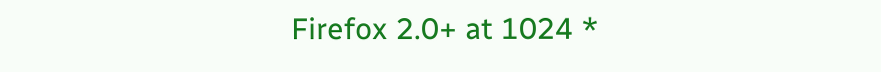Firefox 2.0+ at 1024 *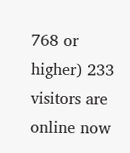768 or higher) 233 visitors are online now